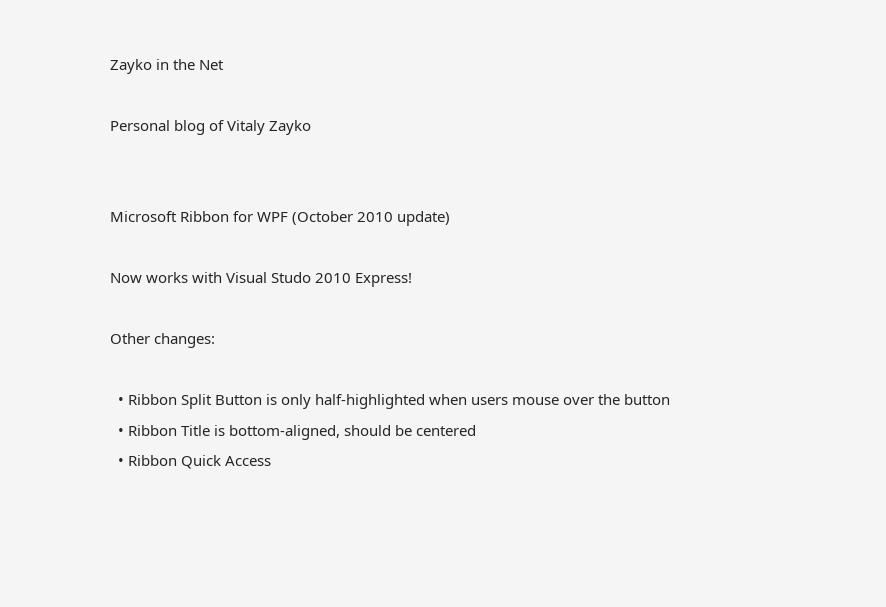Zayko in the Net

Personal blog of Vitaly Zayko


Microsoft Ribbon for WPF (October 2010 update)

Now works with Visual Studo 2010 Express!

Other changes:

  • Ribbon Split Button is only half-highlighted when users mouse over the button
  • Ribbon Title is bottom-aligned, should be centered
  • Ribbon Quick Access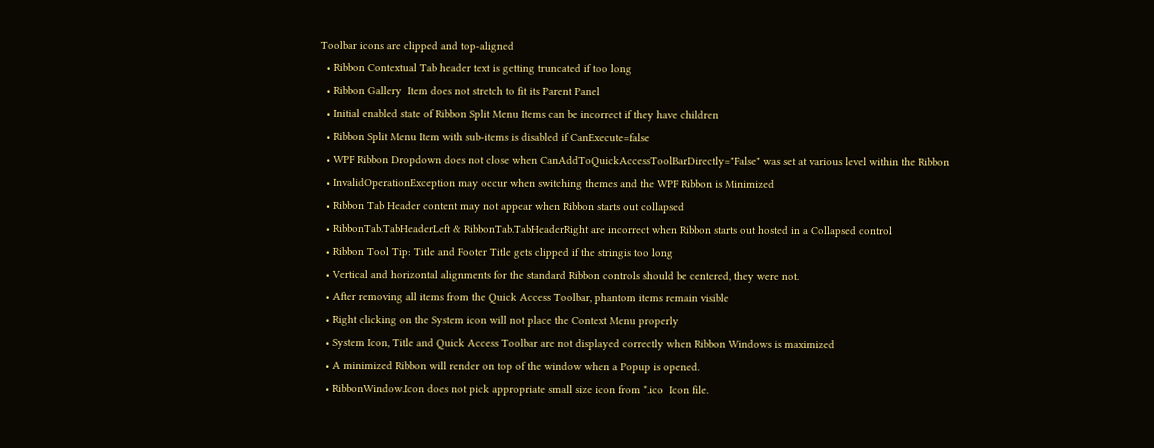Toolbar icons are clipped and top-aligned
  • Ribbon Contextual Tab header text is getting truncated if too long
  • Ribbon Gallery  Item does not stretch to fit its Parent Panel
  • Initial enabled state of Ribbon Split Menu Items can be incorrect if they have children
  • Ribbon Split Menu Item with sub-items is disabled if CanExecute=false
  • WPF Ribbon Dropdown does not close when CanAddToQuickAccessToolBarDirectly="False" was set at various level within the Ribbon
  • InvalidOperationException may occur when switching themes and the WPF Ribbon is Minimized
  • Ribbon Tab Header content may not appear when Ribbon starts out collapsed
  • RibbonTab.TabHeaderLeft & RibbonTab.TabHeaderRight are incorrect when Ribbon starts out hosted in a Collapsed control
  • Ribbon Tool Tip: Title and Footer Title gets clipped if the stringis too long
  • Vertical and horizontal alignments for the standard Ribbon controls should be centered, they were not.
  • After removing all items from the Quick Access Toolbar, phantom items remain visible
  • Right clicking on the System icon will not place the Context Menu properly
  • System Icon, Title and Quick Access Toolbar are not displayed correctly when Ribbon Windows is maximized
  • A minimized Ribbon will render on top of the window when a Popup is opened.
  • RibbonWindow.Icon does not pick appropriate small size icon from *.ico  Icon file.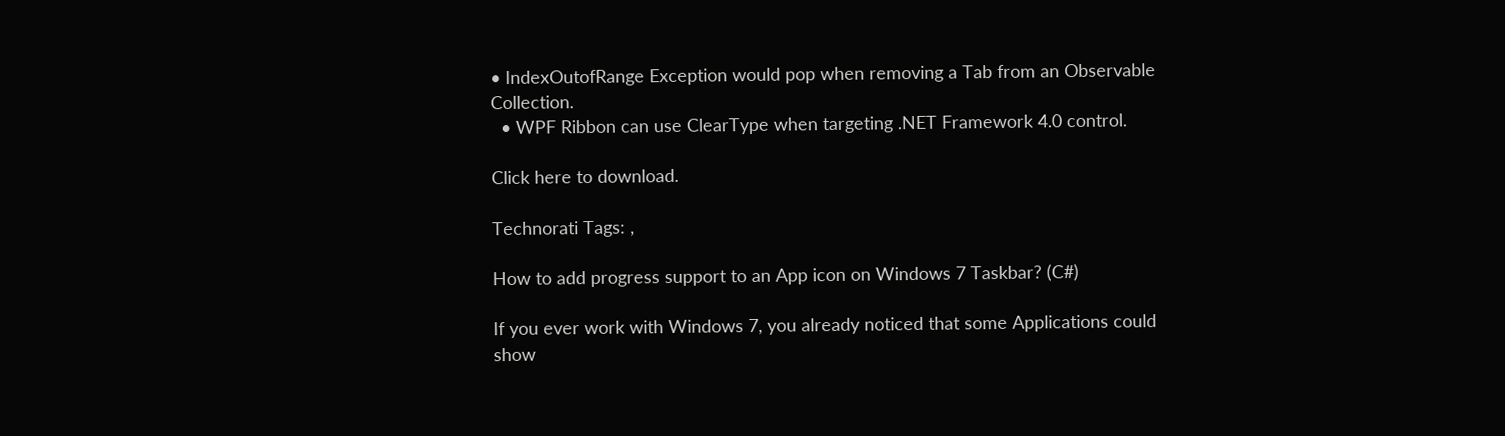• IndexOutofRange Exception would pop when removing a Tab from an Observable Collection.
  • WPF Ribbon can use ClearType when targeting .NET Framework 4.0 control.

Click here to download.

Technorati Tags: ,

How to add progress support to an App icon on Windows 7 Taskbar? (C#)

If you ever work with Windows 7, you already noticed that some Applications could show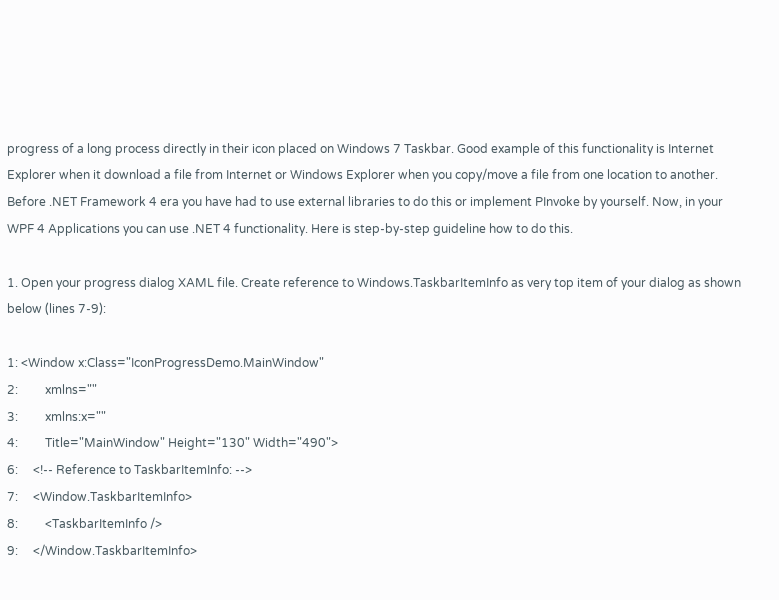progress of a long process directly in their icon placed on Windows 7 Taskbar. Good example of this functionality is Internet Explorer when it download a file from Internet or Windows Explorer when you copy/move a file from one location to another. Before .NET Framework 4 era you have had to use external libraries to do this or implement PInvoke by yourself. Now, in your WPF 4 Applications you can use .NET 4 functionality. Here is step-by-step guideline how to do this.

1. Open your progress dialog XAML file. Create reference to Windows.TaskbarItemInfo as very top item of your dialog as shown below (lines 7-9):

1: <Window x:Class="IconProgressDemo.MainWindow"
2:         xmlns=""
3:         xmlns:x=""
4:         Title="MainWindow" Height="130" Width="490">
6:     <!-- Reference to TaskbarItemInfo: -->
7:     <Window.TaskbarItemInfo>
8:         <TaskbarItemInfo />
9:     </Window.TaskbarItemInfo>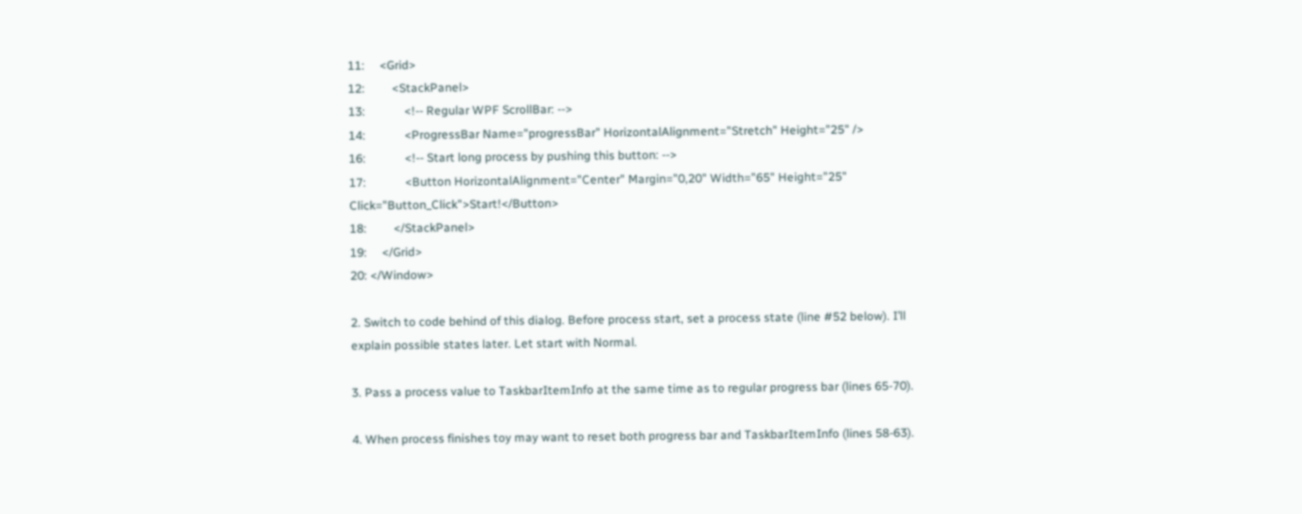11:     <Grid>
12:         <StackPanel>
13:             <!-- Regular WPF ScrollBar: -->
14:             <ProgressBar Name="progressBar" HorizontalAlignment="Stretch" Height="25" />
16:             <!-- Start long process by pushing this button: -->
17:             <Button HorizontalAlignment="Center" Margin="0,20" Width="65" Height="25" Click="Button_Click">Start!</Button>
18:         </StackPanel>
19:     </Grid>
20: </Window>

2. Switch to code behind of this dialog. Before process start, set a process state (line #52 below). I’ll explain possible states later. Let start with Normal.

3. Pass a process value to TaskbarItemInfo at the same time as to regular progress bar (lines 65-70).

4. When process finishes toy may want to reset both progress bar and TaskbarItemInfo (lines 58-63).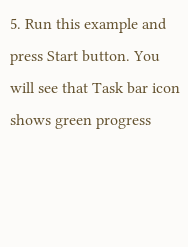5. Run this example and press Start button. You will see that Task bar icon shows green progress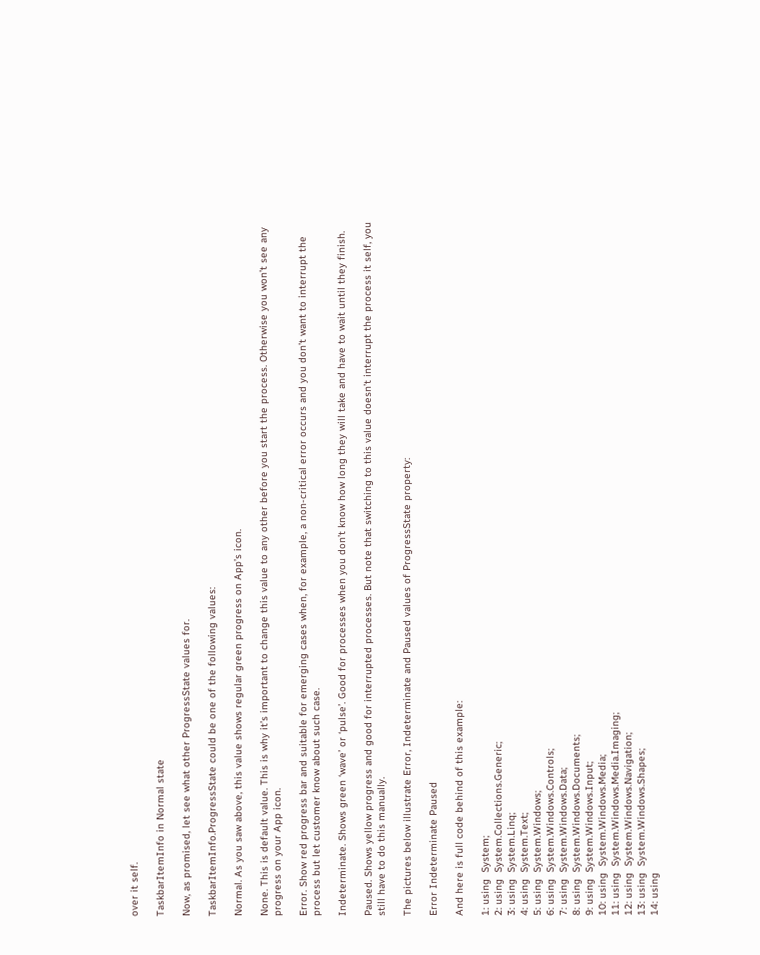over it self.

TaskbarItemInfo in Normal state

Now, as promised, let see what other ProgressState values for.

TaskbarItemInfo.ProgressState could be one of the following values:

Normal. As you saw above, this value shows regular green progress on App’s icon.

None. This is default value. This is why it’s important to change this value to any other before you start the process. Otherwise you won’t see any progress on your App icon.

Error. Show red progress bar and suitable for emerging cases when, for example, a non-critical error occurs and you don’t want to interrupt the process but let customer know about such case.

Indeterminate. Shows green ‘wave’ or ‘pulse’. Good for processes when you don’t know how long they will take and have to wait until they finish.

Paused. Shows yellow progress and good for interrupted processes. But note that switching to this value doesn’t interrupt the process it self, you still have to do this manually.

The pictures below illustrate Error, Indeterminate and Paused values of ProgressState property:

Error Indeterminate Paused

And here is full code behind of this example:

1: using  System;
2: using  System.Collections.Generic;
3: using  System.Linq;
4: using  System.Text;
5: using  System.Windows;
6: using  System.Windows.Controls;
7: using  System.Windows.Data;
8: using  System.Windows.Documents;
9: using  System.Windows.Input;
10: using  System.Windows.Media;
11: using  System.Windows.Media.Imaging;
12: using  System.Windows.Navigation;
13: using  System.Windows.Shapes;
14: using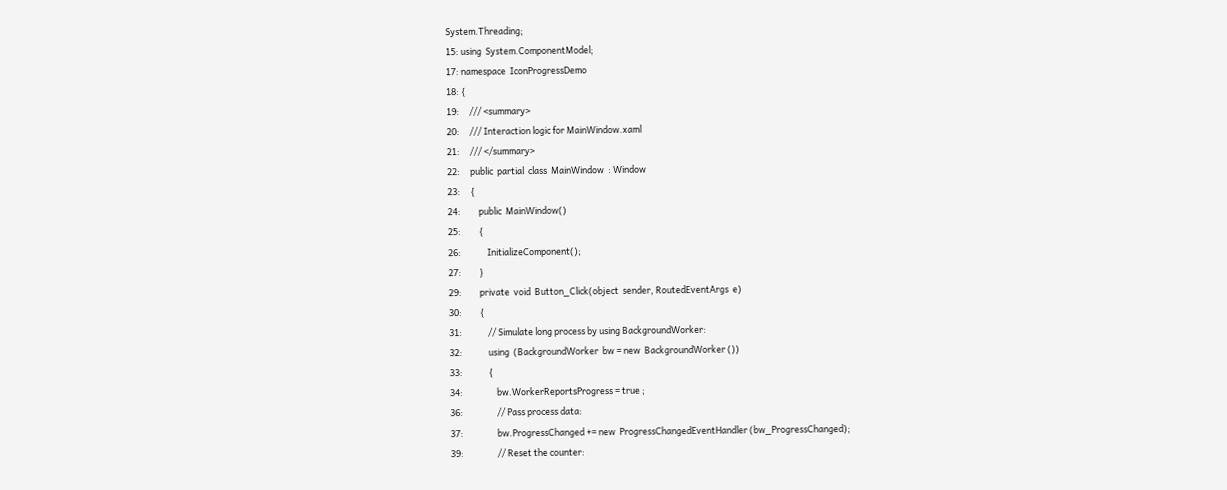System.Threading;
15: using  System.ComponentModel;
17: namespace  IconProgressDemo
18: {
19:     /// <summary>
20:     /// Interaction logic for MainWindow.xaml
21:     /// </summary>
22:     public  partial  class  MainWindow  : Window
23:     {
24:         public  MainWindow()
25:         {
26:             InitializeComponent();
27:         }
29:         private  void  Button_Click(object  sender, RoutedEventArgs  e)
30:         {
31:             // Simulate long process by using BackgroundWorker:
32:             using  (BackgroundWorker  bw = new  BackgroundWorker ())
33:             {
34:                 bw.WorkerReportsProgress = true ;
36:                 // Pass process data:
37:                 bw.ProgressChanged += new  ProgressChangedEventHandler (bw_ProgressChanged);
39:                 // Reset the counter: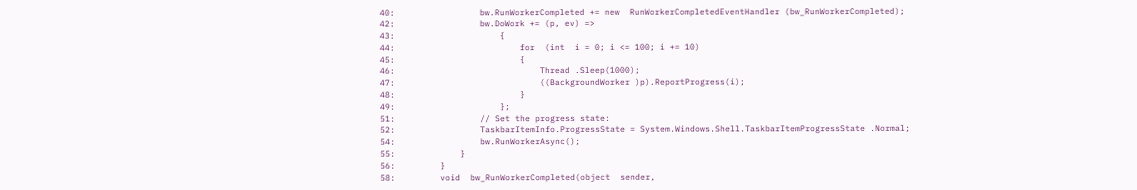40:                 bw.RunWorkerCompleted += new  RunWorkerCompletedEventHandler (bw_RunWorkerCompleted);
42:                 bw.DoWork += (p, ev) =>
43:                     {
44:                         for  (int  i = 0; i <= 100; i += 10)
45:                         {
46:                             Thread .Sleep(1000);
47:                             ((BackgroundWorker )p).ReportProgress(i);
48:                         }
49:                     };
51:                 // Set the progress state:
52:                 TaskbarItemInfo.ProgressState = System.Windows.Shell.TaskbarItemProgressState .Normal;
54:                 bw.RunWorkerAsync();
55:             }
56:         }
58:         void  bw_RunWorkerCompleted(object  sender,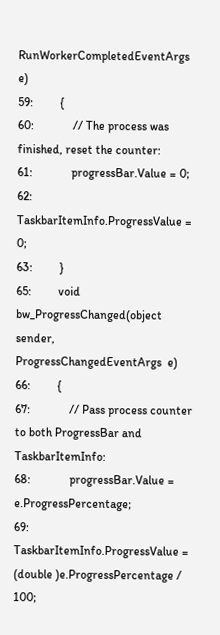RunWorkerCompletedEventArgs  e)
59:         {
60:             // The process was finished, reset the counter:
61:             progressBar.Value = 0;
62:             TaskbarItemInfo.ProgressValue = 0;
63:         }
65:         void  bw_ProgressChanged(object  sender, ProgressChangedEventArgs  e)
66:         {
67:             // Pass process counter to both ProgressBar and TaskbarItemInfo:
68:             progressBar.Value = e.ProgressPercentage;
69:             TaskbarItemInfo.ProgressValue = (double )e.ProgressPercentage / 100;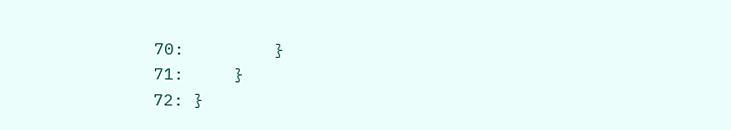70:         }
71:     }
72: }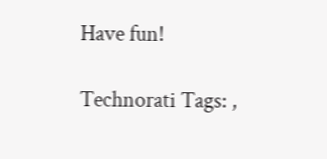Have fun!

Technorati Tags: ,